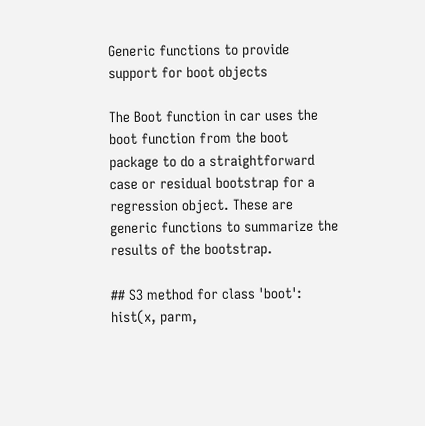Generic functions to provide support for boot objects

The Boot function in car uses the boot function from the boot package to do a straightforward case or residual bootstrap for a regression object. These are generic functions to summarize the results of the bootstrap.

## S3 method for class 'boot':
hist(x, parm,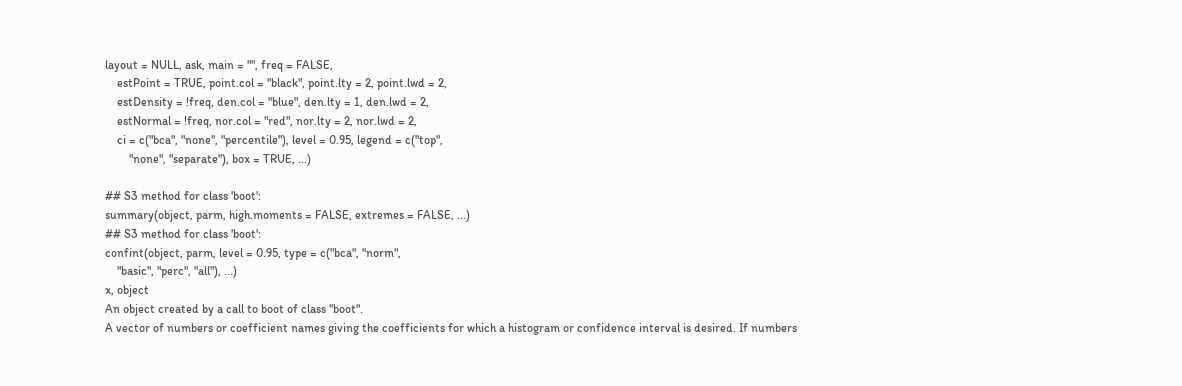layout = NULL, ask, main = "", freq = FALSE,
    estPoint = TRUE, point.col = "black", point.lty = 2, point.lwd = 2,
    estDensity = !freq, den.col = "blue", den.lty = 1, den.lwd = 2,
    estNormal = !freq, nor.col = "red", nor.lty = 2, nor.lwd = 2,
    ci = c("bca", "none", "percentile"), level = 0.95, legend = c("top",
        "none", "separate"), box = TRUE, ...)

## S3 method for class 'boot':
summary(object, parm, high.moments = FALSE, extremes = FALSE, ...)
## S3 method for class 'boot':
confint(object, parm, level = 0.95, type = c("bca", "norm",
    "basic", "perc", "all"), ...)
x, object
An object created by a call to boot of class "boot".
A vector of numbers or coefficient names giving the coefficients for which a histogram or confidence interval is desired. If numbers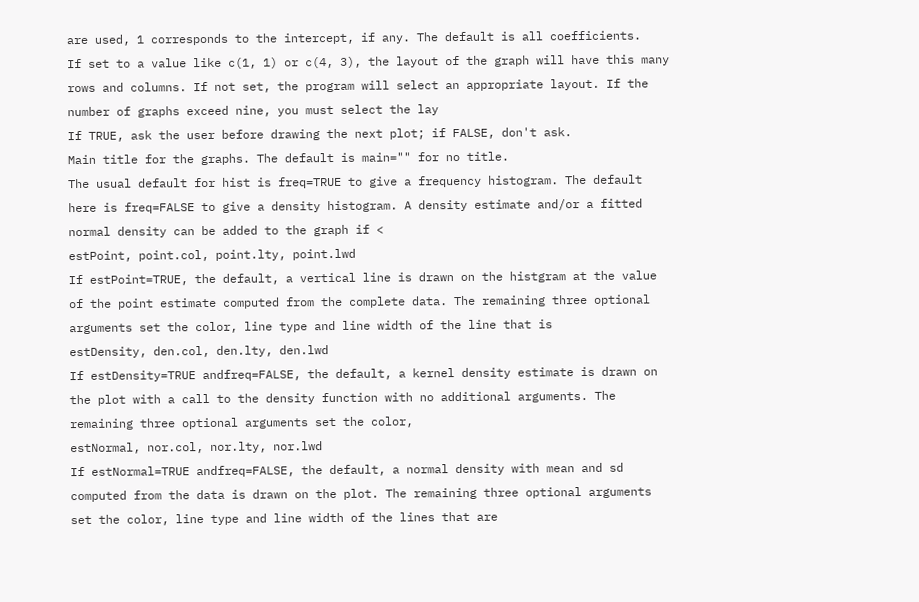are used, 1 corresponds to the intercept, if any. The default is all coefficients.
If set to a value like c(1, 1) or c(4, 3), the layout of the graph will have this many rows and columns. If not set, the program will select an appropriate layout. If the number of graphs exceed nine, you must select the lay
If TRUE, ask the user before drawing the next plot; if FALSE, don't ask.
Main title for the graphs. The default is main="" for no title.
The usual default for hist is freq=TRUE to give a frequency histogram. The default here is freq=FALSE to give a density histogram. A density estimate and/or a fitted normal density can be added to the graph if <
estPoint, point.col, point.lty, point.lwd
If estPoint=TRUE, the default, a vertical line is drawn on the histgram at the value of the point estimate computed from the complete data. The remaining three optional arguments set the color, line type and line width of the line that is
estDensity, den.col, den.lty, den.lwd
If estDensity=TRUE andfreq=FALSE, the default, a kernel density estimate is drawn on the plot with a call to the density function with no additional arguments. The remaining three optional arguments set the color,
estNormal, nor.col, nor.lty, nor.lwd
If estNormal=TRUE andfreq=FALSE, the default, a normal density with mean and sd computed from the data is drawn on the plot. The remaining three optional arguments set the color, line type and line width of the lines that are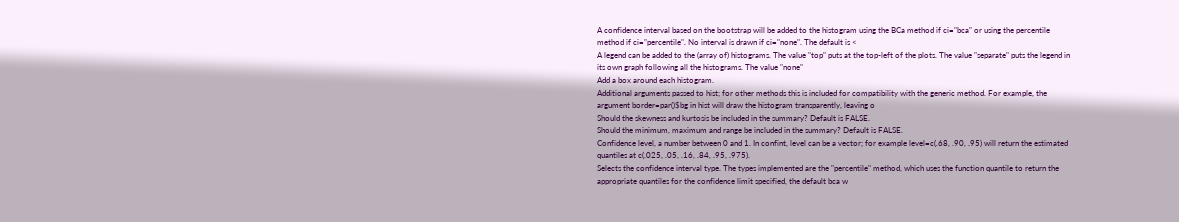A confidence interval based on the bootstrap will be added to the histogram using the BCa method if ci="bca" or using the percentile method if ci="percentile". No interval is drawn if ci="none". The default is <
A legend can be added to the (array of) histograms. The value "top" puts at the top-left of the plots. The value "separate" puts the legend in its own graph following all the histograms. The value "none"
Add a box around each histogram.
Additional arguments passed to hist; for other methods this is included for compatibility with the generic method. For example, the argument border=par()$bg in hist will draw the histogram transparently, leaving o
Should the skewness and kurtosis be included in the summary? Default is FALSE.
Should the minimum, maximum and range be included in the summary? Default is FALSE.
Confidence level, a number between 0 and 1. In confint, level can be a vector; for example level=c(.68, .90, .95) will return the estimated quantiles at c(.025, .05, .16, .84, .95, .975).
Selects the confidence interval type. The types implemented are the "percentile" method, which uses the function quantile to return the appropriate quantiles for the confidence limit specified, the default bca w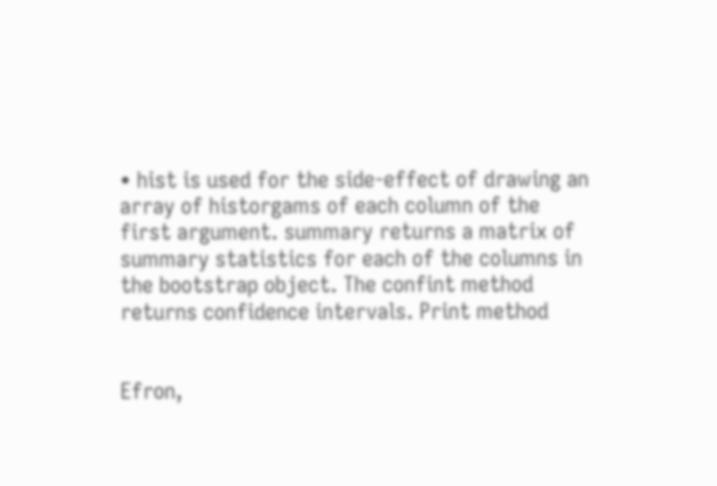• hist is used for the side-effect of drawing an array of historgams of each column of the first argument. summary returns a matrix of summary statistics for each of the columns in the bootstrap object. The confint method returns confidence intervals. Print method


Efron,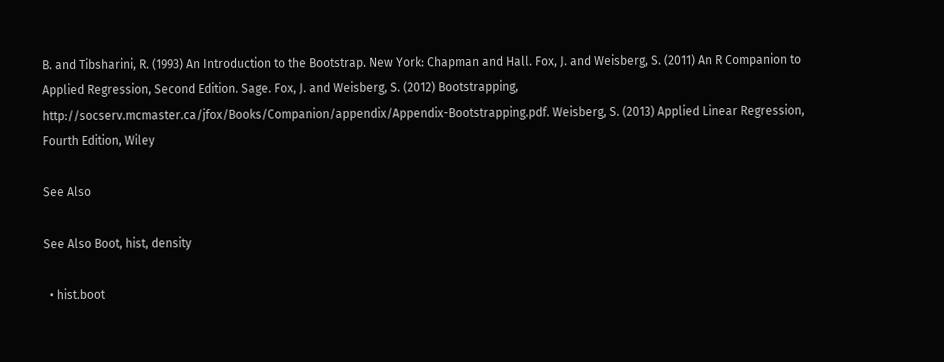B. and Tibsharini, R. (1993) An Introduction to the Bootstrap. New York: Chapman and Hall. Fox, J. and Weisberg, S. (2011) An R Companion to Applied Regression, Second Edition. Sage. Fox, J. and Weisberg, S. (2012) Bootstrapping, http://socserv.mcmaster.ca/jfox/Books/Companion/appendix/Appendix-Bootstrapping.pdf. Weisberg, S. (2013) Applied Linear Regression, Fourth Edition, Wiley

See Also

See Also Boot, hist, density

  • hist.boot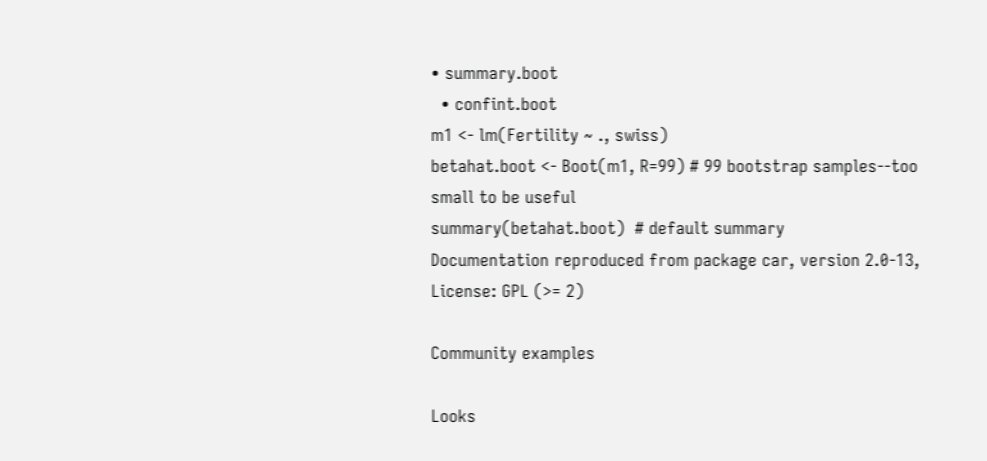• summary.boot
  • confint.boot
m1 <- lm(Fertility ~ ., swiss)
betahat.boot <- Boot(m1, R=99) # 99 bootstrap samples--too small to be useful
summary(betahat.boot)  # default summary
Documentation reproduced from package car, version 2.0-13, License: GPL (>= 2)

Community examples

Looks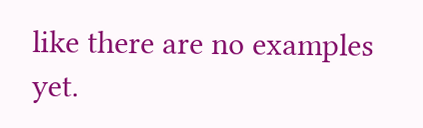like there are no examples yet.